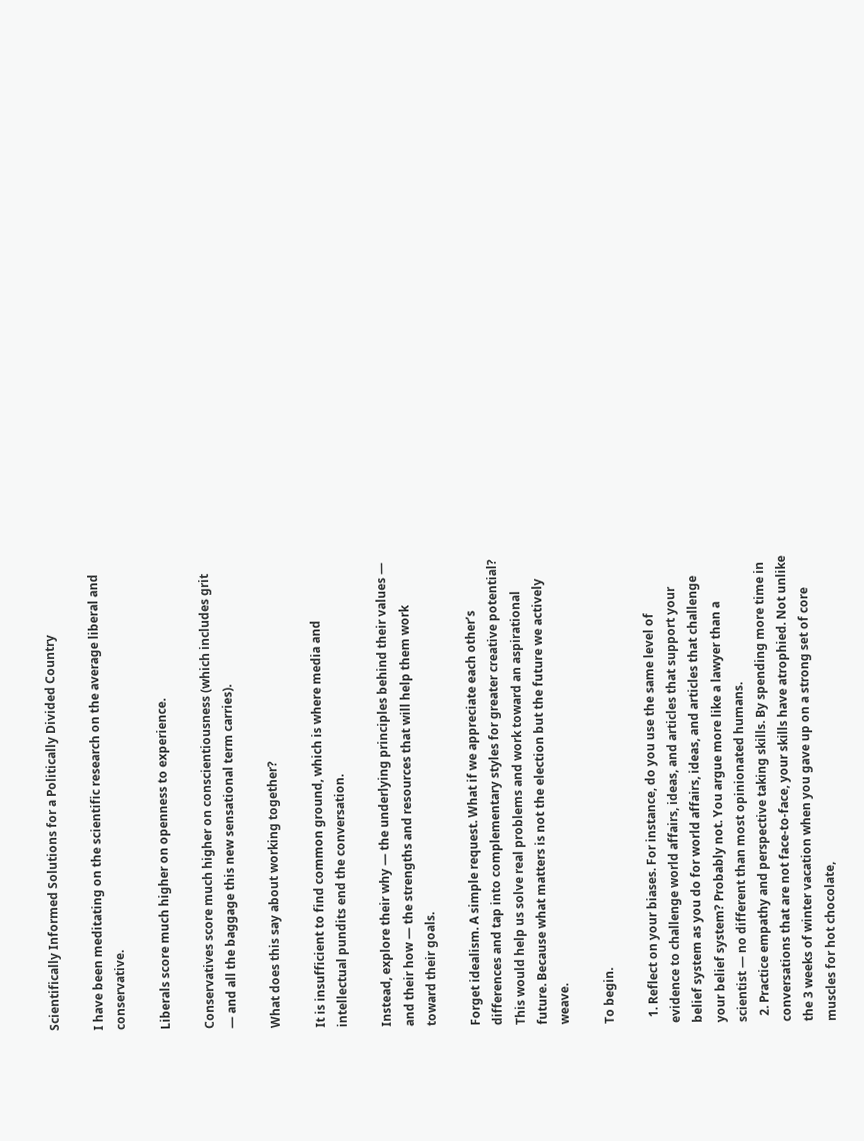Scientifically Informed Solutions for a Politically Divided Country

I have been meditating on the scientific research on the average liberal and conservative.

Liberals score much higher on openness to experience.

Conservatives score much higher on conscientiousness (which includes grit — and all the baggage this new sensational term carries).

What does this say about working together?

It is insufficient to find common ground, which is where media and intellectual pundits end the conversation.

Instead, explore their why — the underlying principles behind their values — and their how — the strengths and resources that will help them work toward their goals.

Forget idealism. A simple request. What if we appreciate each other’s differences and tap into complementary styles for greater creative potential? This would help us solve real problems and work toward an aspirational future. Because what matters is not the election but the future we actively weave.

To begin.

  1. Reflect on your biases. For instance, do you use the same level of evidence to challenge world affairs, ideas, and articles that support your belief system as you do for world affairs, ideas, and articles that challenge your belief system? Probably not. You argue more like a lawyer than a scientist — no different than most opinionated humans.
  2. Practice empathy and perspective taking skills. By spending more time in conversations that are not face-to-face, your skills have atrophied. Not unlike the 3 weeks of winter vacation when you gave up on a strong set of core muscles for hot chocolate,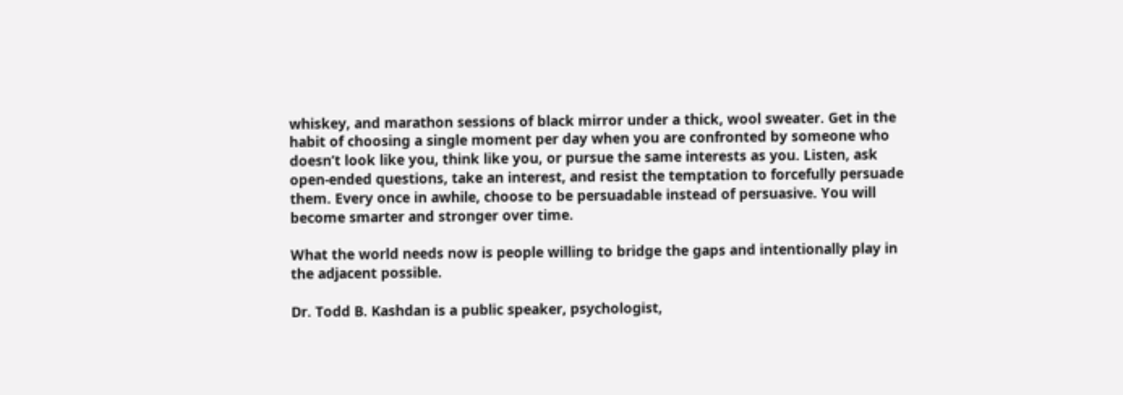whiskey, and marathon sessions of black mirror under a thick, wool sweater. Get in the habit of choosing a single moment per day when you are confronted by someone who doesn’t look like you, think like you, or pursue the same interests as you. Listen, ask open-ended questions, take an interest, and resist the temptation to forcefully persuade them. Every once in awhile, choose to be persuadable instead of persuasive. You will become smarter and stronger over time.

What the world needs now is people willing to bridge the gaps and intentionally play in the adjacent possible.

Dr. Todd B. Kashdan is a public speaker, psychologist,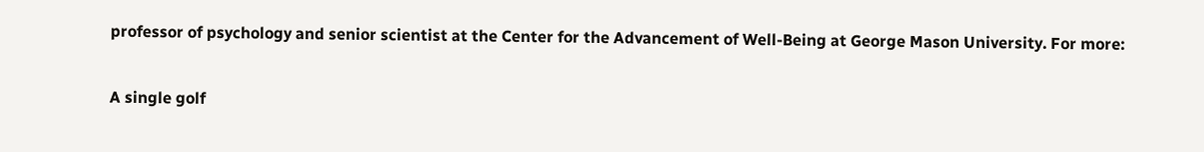professor of psychology and senior scientist at the Center for the Advancement of Well-Being at George Mason University. For more:

A single golf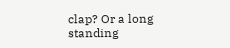clap? Or a long standing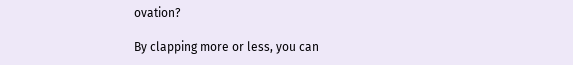ovation?

By clapping more or less, you can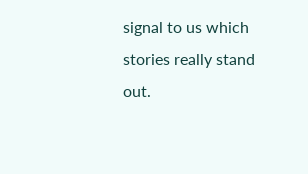signal to us which stories really stand out.